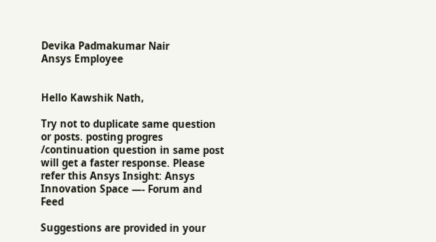Devika Padmakumar Nair
Ansys Employee


Hello Kawshik Nath,

Try not to duplicate same question or posts. posting progres /continuation question in same post will get a faster response. Please refer this Ansys Insight: Ansys Innovation Space —- Forum and Feed

Suggestions are provided in your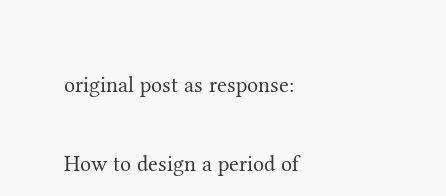original post as response:

How to design a period of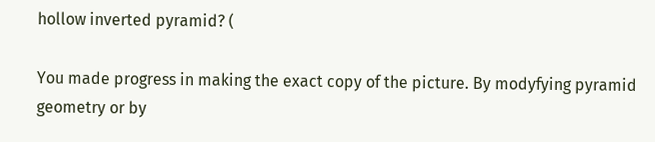hollow inverted pyramid? (

You made progress in making the exact copy of the picture. By modyfying pyramid geometry or by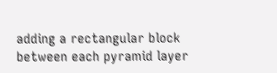adding a rectangular block between each pyramid layer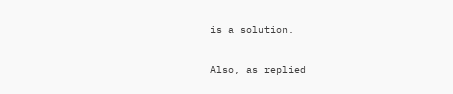is a solution.

Also, as replied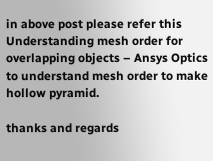in above post please refer this  Understanding mesh order for overlapping objects – Ansys Optics to understand mesh order to make hollow pyramid.

thanks and regards